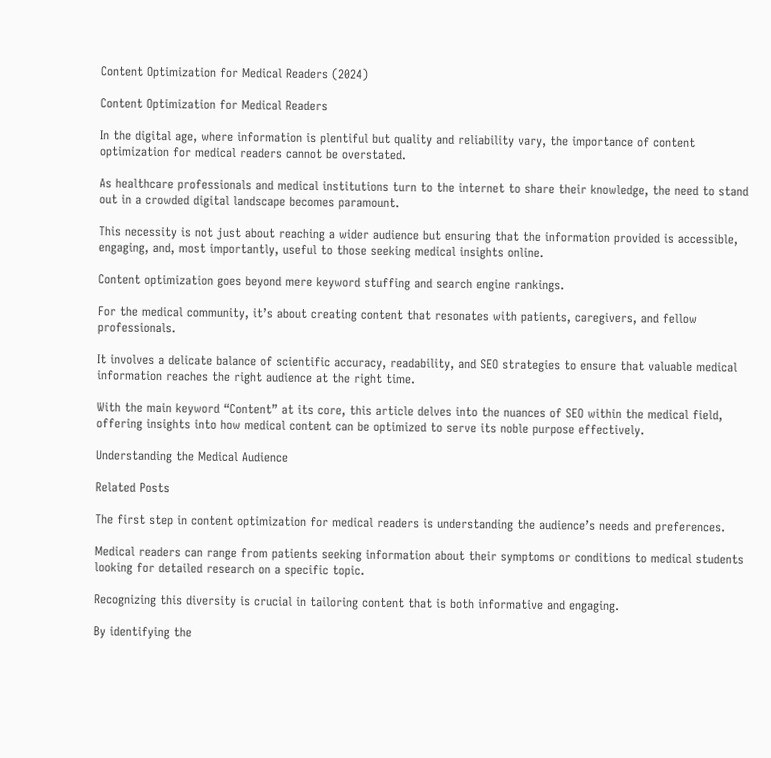Content Optimization for Medical Readers (2024)

Content Optimization for Medical Readers

In the digital age, where information is plentiful but quality and reliability vary, the importance of content optimization for medical readers cannot be overstated.

As healthcare professionals and medical institutions turn to the internet to share their knowledge, the need to stand out in a crowded digital landscape becomes paramount.

This necessity is not just about reaching a wider audience but ensuring that the information provided is accessible, engaging, and, most importantly, useful to those seeking medical insights online.

Content optimization goes beyond mere keyword stuffing and search engine rankings.

For the medical community, it’s about creating content that resonates with patients, caregivers, and fellow professionals.

It involves a delicate balance of scientific accuracy, readability, and SEO strategies to ensure that valuable medical information reaches the right audience at the right time.

With the main keyword “Content” at its core, this article delves into the nuances of SEO within the medical field, offering insights into how medical content can be optimized to serve its noble purpose effectively.

Understanding the Medical Audience

Related Posts

The first step in content optimization for medical readers is understanding the audience’s needs and preferences.

Medical readers can range from patients seeking information about their symptoms or conditions to medical students looking for detailed research on a specific topic.

Recognizing this diversity is crucial in tailoring content that is both informative and engaging.

By identifying the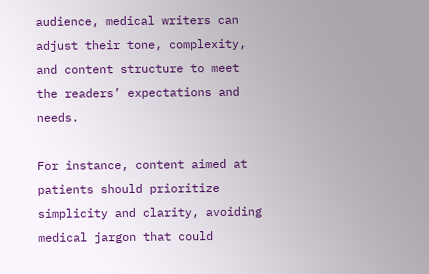audience, medical writers can adjust their tone, complexity, and content structure to meet the readers’ expectations and needs.

For instance, content aimed at patients should prioritize simplicity and clarity, avoiding medical jargon that could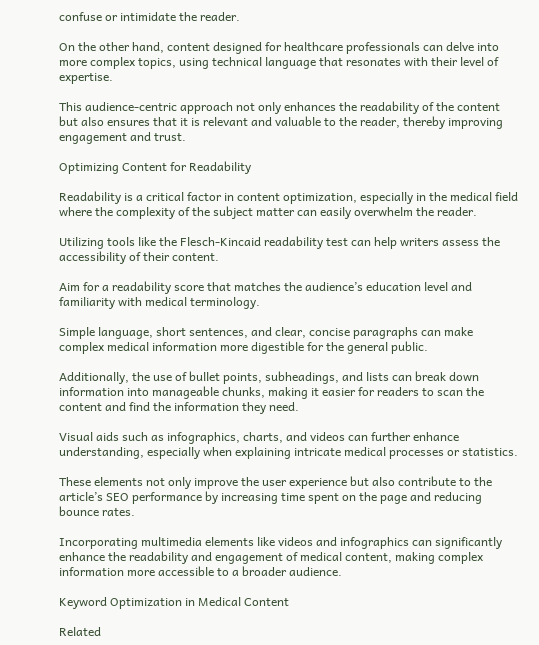confuse or intimidate the reader.

On the other hand, content designed for healthcare professionals can delve into more complex topics, using technical language that resonates with their level of expertise.

This audience-centric approach not only enhances the readability of the content but also ensures that it is relevant and valuable to the reader, thereby improving engagement and trust.

Optimizing Content for Readability

Readability is a critical factor in content optimization, especially in the medical field where the complexity of the subject matter can easily overwhelm the reader.

Utilizing tools like the Flesch-Kincaid readability test can help writers assess the accessibility of their content.

Aim for a readability score that matches the audience’s education level and familiarity with medical terminology.

Simple language, short sentences, and clear, concise paragraphs can make complex medical information more digestible for the general public.

Additionally, the use of bullet points, subheadings, and lists can break down information into manageable chunks, making it easier for readers to scan the content and find the information they need.

Visual aids such as infographics, charts, and videos can further enhance understanding, especially when explaining intricate medical processes or statistics.

These elements not only improve the user experience but also contribute to the article’s SEO performance by increasing time spent on the page and reducing bounce rates.

Incorporating multimedia elements like videos and infographics can significantly enhance the readability and engagement of medical content, making complex information more accessible to a broader audience.

Keyword Optimization in Medical Content

Related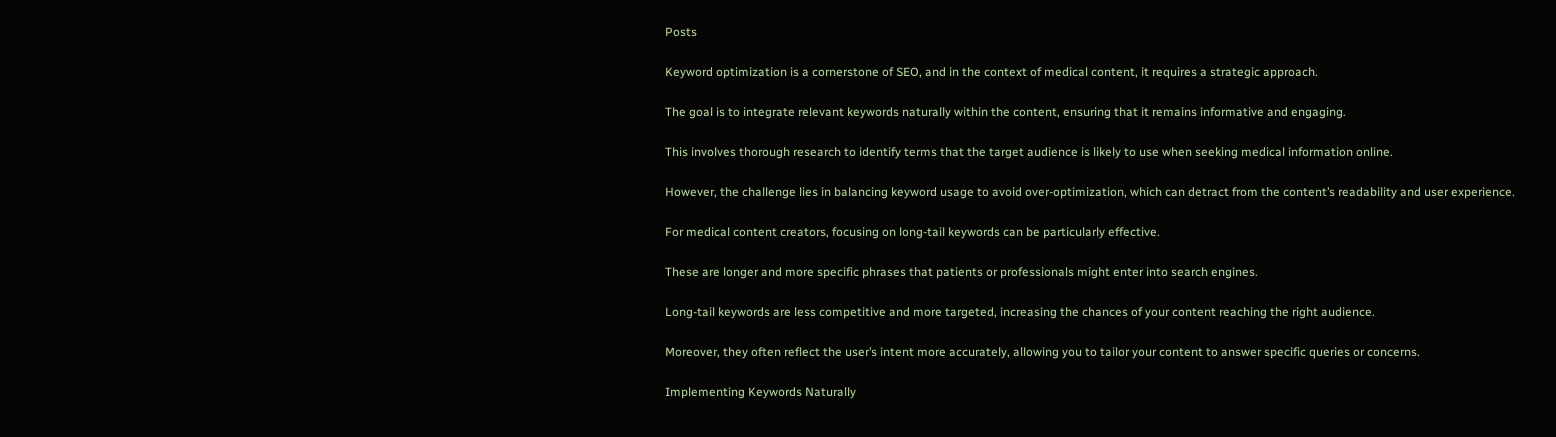Posts

Keyword optimization is a cornerstone of SEO, and in the context of medical content, it requires a strategic approach.

The goal is to integrate relevant keywords naturally within the content, ensuring that it remains informative and engaging.

This involves thorough research to identify terms that the target audience is likely to use when seeking medical information online.

However, the challenge lies in balancing keyword usage to avoid over-optimization, which can detract from the content’s readability and user experience.

For medical content creators, focusing on long-tail keywords can be particularly effective.

These are longer and more specific phrases that patients or professionals might enter into search engines.

Long-tail keywords are less competitive and more targeted, increasing the chances of your content reaching the right audience.

Moreover, they often reflect the user’s intent more accurately, allowing you to tailor your content to answer specific queries or concerns.

Implementing Keywords Naturally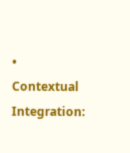• Contextual Integration: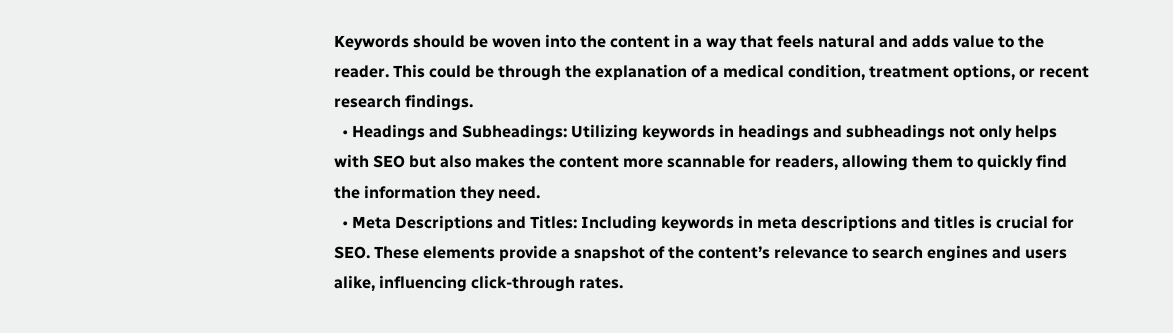Keywords should be woven into the content in a way that feels natural and adds value to the reader. This could be through the explanation of a medical condition, treatment options, or recent research findings.
  • Headings and Subheadings: Utilizing keywords in headings and subheadings not only helps with SEO but also makes the content more scannable for readers, allowing them to quickly find the information they need.
  • Meta Descriptions and Titles: Including keywords in meta descriptions and titles is crucial for SEO. These elements provide a snapshot of the content’s relevance to search engines and users alike, influencing click-through rates.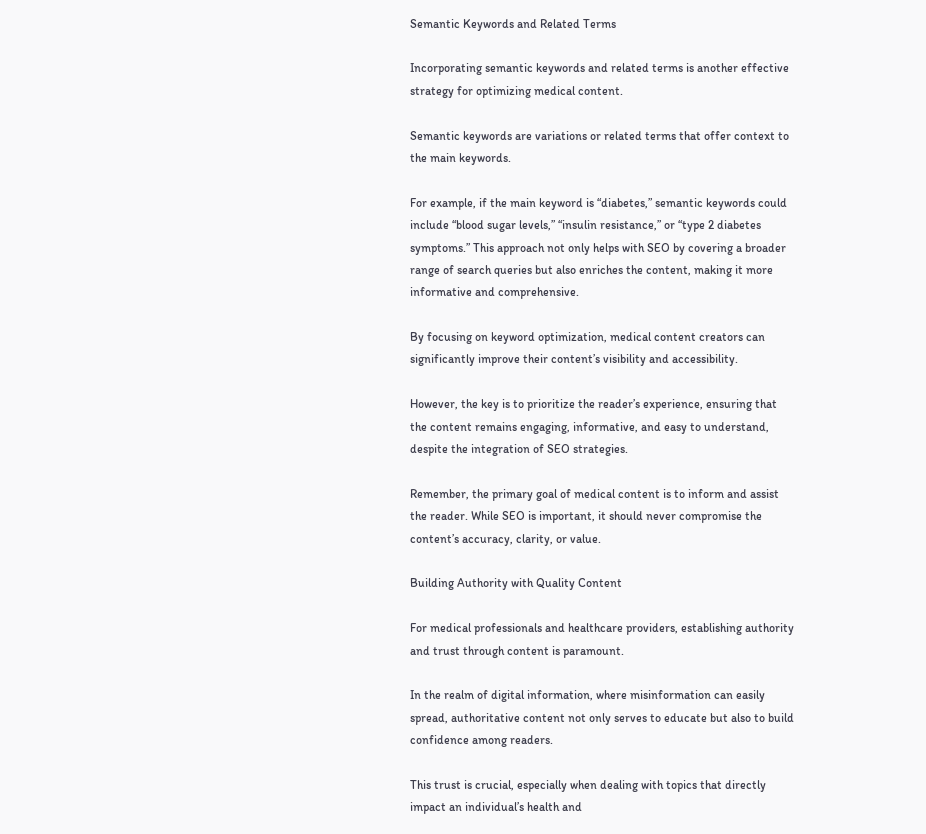Semantic Keywords and Related Terms

Incorporating semantic keywords and related terms is another effective strategy for optimizing medical content.

Semantic keywords are variations or related terms that offer context to the main keywords.

For example, if the main keyword is “diabetes,” semantic keywords could include “blood sugar levels,” “insulin resistance,” or “type 2 diabetes symptoms.” This approach not only helps with SEO by covering a broader range of search queries but also enriches the content, making it more informative and comprehensive.

By focusing on keyword optimization, medical content creators can significantly improve their content’s visibility and accessibility.

However, the key is to prioritize the reader’s experience, ensuring that the content remains engaging, informative, and easy to understand, despite the integration of SEO strategies.

Remember, the primary goal of medical content is to inform and assist the reader. While SEO is important, it should never compromise the content’s accuracy, clarity, or value.

Building Authority with Quality Content

For medical professionals and healthcare providers, establishing authority and trust through content is paramount.

In the realm of digital information, where misinformation can easily spread, authoritative content not only serves to educate but also to build confidence among readers.

This trust is crucial, especially when dealing with topics that directly impact an individual’s health and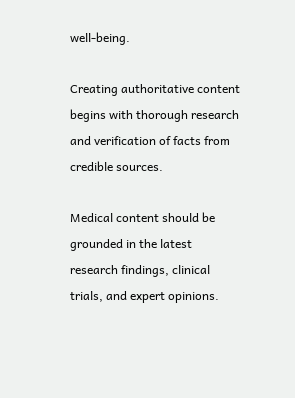well-being.

Creating authoritative content begins with thorough research and verification of facts from credible sources.

Medical content should be grounded in the latest research findings, clinical trials, and expert opinions.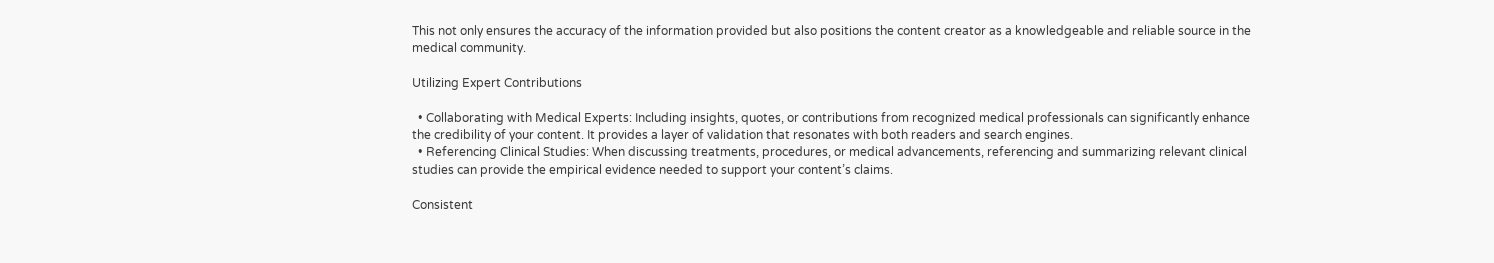This not only ensures the accuracy of the information provided but also positions the content creator as a knowledgeable and reliable source in the medical community.

Utilizing Expert Contributions

  • Collaborating with Medical Experts: Including insights, quotes, or contributions from recognized medical professionals can significantly enhance the credibility of your content. It provides a layer of validation that resonates with both readers and search engines.
  • Referencing Clinical Studies: When discussing treatments, procedures, or medical advancements, referencing and summarizing relevant clinical studies can provide the empirical evidence needed to support your content’s claims.

Consistent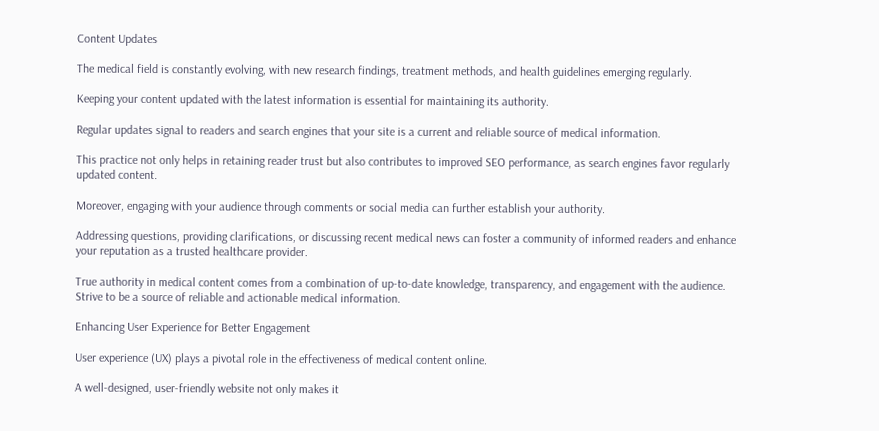Content Updates

The medical field is constantly evolving, with new research findings, treatment methods, and health guidelines emerging regularly.

Keeping your content updated with the latest information is essential for maintaining its authority.

Regular updates signal to readers and search engines that your site is a current and reliable source of medical information.

This practice not only helps in retaining reader trust but also contributes to improved SEO performance, as search engines favor regularly updated content.

Moreover, engaging with your audience through comments or social media can further establish your authority.

Addressing questions, providing clarifications, or discussing recent medical news can foster a community of informed readers and enhance your reputation as a trusted healthcare provider.

True authority in medical content comes from a combination of up-to-date knowledge, transparency, and engagement with the audience. Strive to be a source of reliable and actionable medical information.

Enhancing User Experience for Better Engagement

User experience (UX) plays a pivotal role in the effectiveness of medical content online.

A well-designed, user-friendly website not only makes it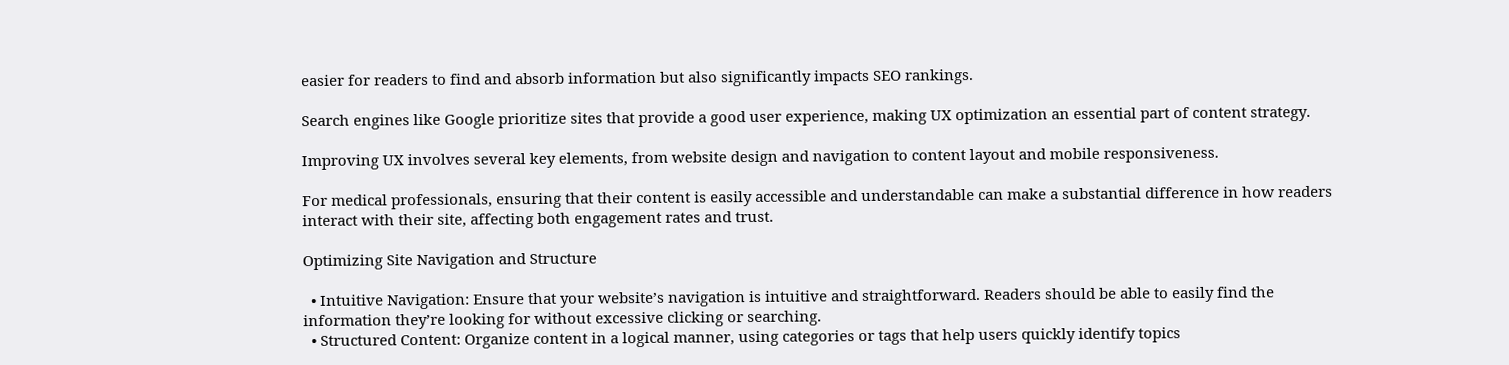easier for readers to find and absorb information but also significantly impacts SEO rankings.

Search engines like Google prioritize sites that provide a good user experience, making UX optimization an essential part of content strategy.

Improving UX involves several key elements, from website design and navigation to content layout and mobile responsiveness.

For medical professionals, ensuring that their content is easily accessible and understandable can make a substantial difference in how readers interact with their site, affecting both engagement rates and trust.

Optimizing Site Navigation and Structure

  • Intuitive Navigation: Ensure that your website’s navigation is intuitive and straightforward. Readers should be able to easily find the information they’re looking for without excessive clicking or searching.
  • Structured Content: Organize content in a logical manner, using categories or tags that help users quickly identify topics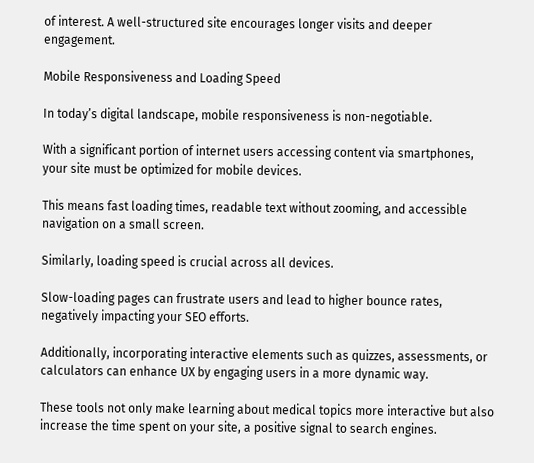of interest. A well-structured site encourages longer visits and deeper engagement.

Mobile Responsiveness and Loading Speed

In today’s digital landscape, mobile responsiveness is non-negotiable.

With a significant portion of internet users accessing content via smartphones, your site must be optimized for mobile devices.

This means fast loading times, readable text without zooming, and accessible navigation on a small screen.

Similarly, loading speed is crucial across all devices.

Slow-loading pages can frustrate users and lead to higher bounce rates, negatively impacting your SEO efforts.

Additionally, incorporating interactive elements such as quizzes, assessments, or calculators can enhance UX by engaging users in a more dynamic way.

These tools not only make learning about medical topics more interactive but also increase the time spent on your site, a positive signal to search engines.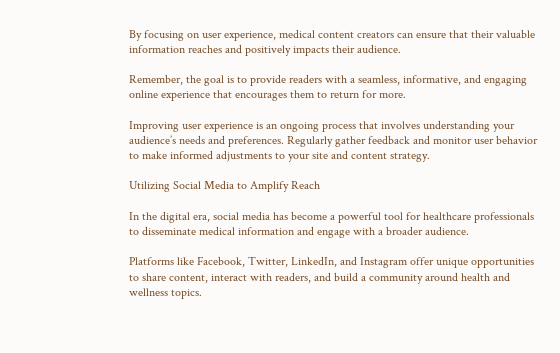By focusing on user experience, medical content creators can ensure that their valuable information reaches and positively impacts their audience.

Remember, the goal is to provide readers with a seamless, informative, and engaging online experience that encourages them to return for more.

Improving user experience is an ongoing process that involves understanding your audience’s needs and preferences. Regularly gather feedback and monitor user behavior to make informed adjustments to your site and content strategy.

Utilizing Social Media to Amplify Reach

In the digital era, social media has become a powerful tool for healthcare professionals to disseminate medical information and engage with a broader audience.

Platforms like Facebook, Twitter, LinkedIn, and Instagram offer unique opportunities to share content, interact with readers, and build a community around health and wellness topics.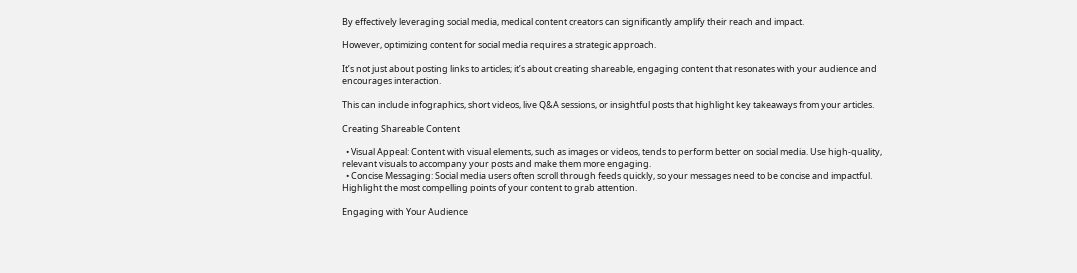By effectively leveraging social media, medical content creators can significantly amplify their reach and impact.

However, optimizing content for social media requires a strategic approach.

It’s not just about posting links to articles; it’s about creating shareable, engaging content that resonates with your audience and encourages interaction.

This can include infographics, short videos, live Q&A sessions, or insightful posts that highlight key takeaways from your articles.

Creating Shareable Content

  • Visual Appeal: Content with visual elements, such as images or videos, tends to perform better on social media. Use high-quality, relevant visuals to accompany your posts and make them more engaging.
  • Concise Messaging: Social media users often scroll through feeds quickly, so your messages need to be concise and impactful. Highlight the most compelling points of your content to grab attention.

Engaging with Your Audience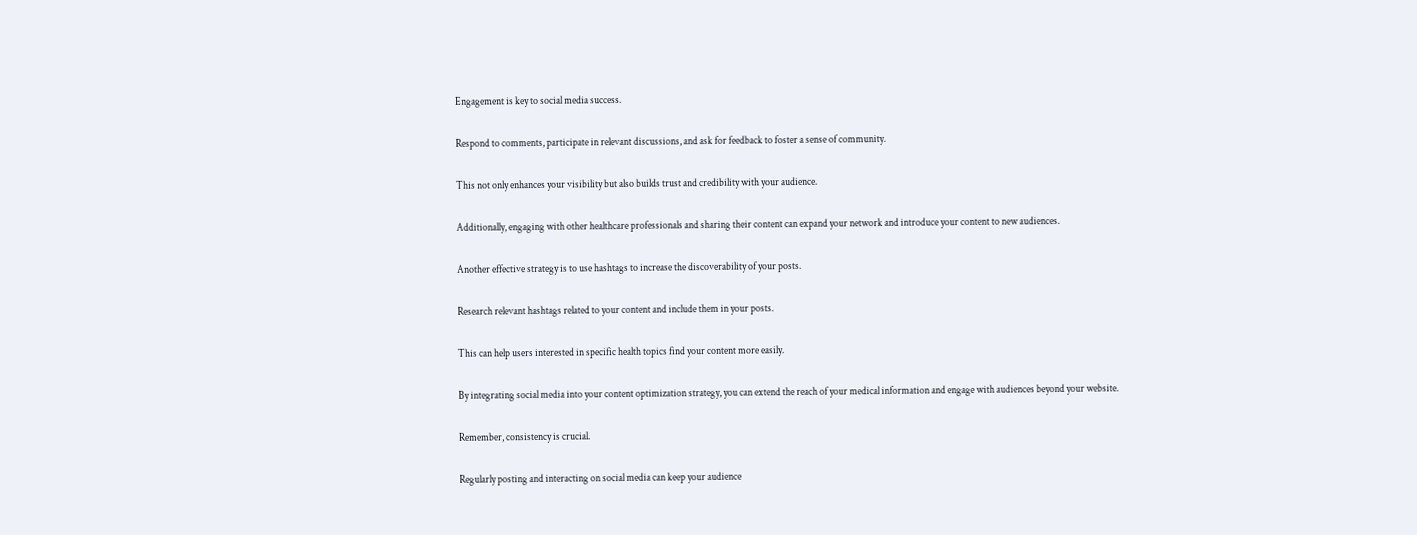Engagement is key to social media success.

Respond to comments, participate in relevant discussions, and ask for feedback to foster a sense of community.

This not only enhances your visibility but also builds trust and credibility with your audience.

Additionally, engaging with other healthcare professionals and sharing their content can expand your network and introduce your content to new audiences.

Another effective strategy is to use hashtags to increase the discoverability of your posts.

Research relevant hashtags related to your content and include them in your posts.

This can help users interested in specific health topics find your content more easily.

By integrating social media into your content optimization strategy, you can extend the reach of your medical information and engage with audiences beyond your website.

Remember, consistency is crucial.

Regularly posting and interacting on social media can keep your audience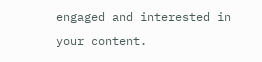engaged and interested in your content.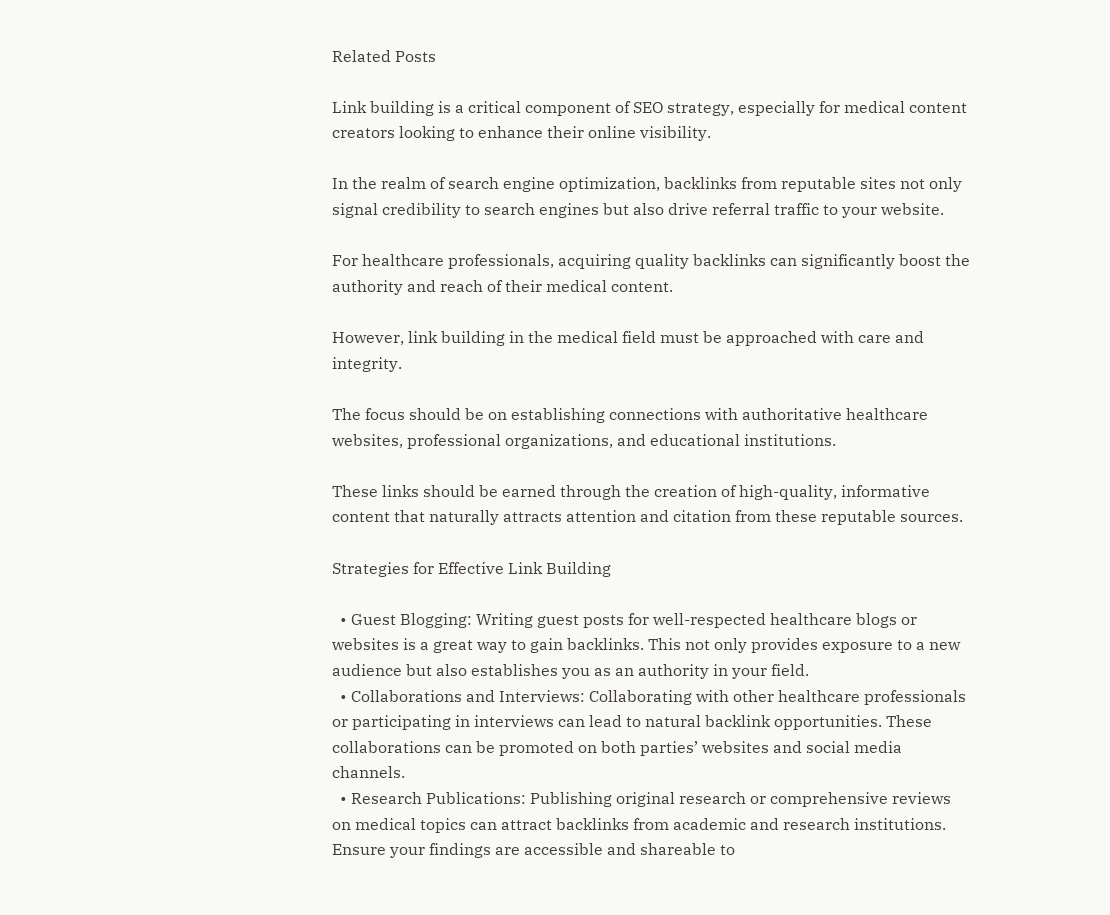Related Posts

Link building is a critical component of SEO strategy, especially for medical content creators looking to enhance their online visibility.

In the realm of search engine optimization, backlinks from reputable sites not only signal credibility to search engines but also drive referral traffic to your website.

For healthcare professionals, acquiring quality backlinks can significantly boost the authority and reach of their medical content.

However, link building in the medical field must be approached with care and integrity.

The focus should be on establishing connections with authoritative healthcare websites, professional organizations, and educational institutions.

These links should be earned through the creation of high-quality, informative content that naturally attracts attention and citation from these reputable sources.

Strategies for Effective Link Building

  • Guest Blogging: Writing guest posts for well-respected healthcare blogs or websites is a great way to gain backlinks. This not only provides exposure to a new audience but also establishes you as an authority in your field.
  • Collaborations and Interviews: Collaborating with other healthcare professionals or participating in interviews can lead to natural backlink opportunities. These collaborations can be promoted on both parties’ websites and social media channels.
  • Research Publications: Publishing original research or comprehensive reviews on medical topics can attract backlinks from academic and research institutions. Ensure your findings are accessible and shareable to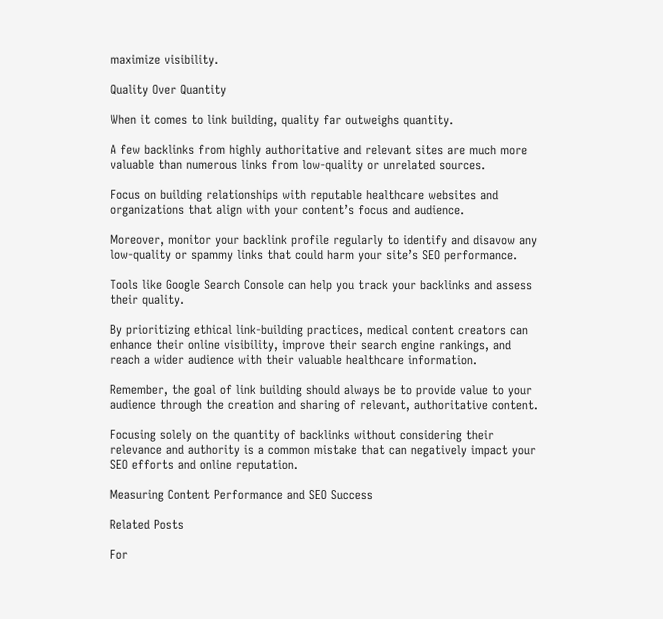maximize visibility.

Quality Over Quantity

When it comes to link building, quality far outweighs quantity.

A few backlinks from highly authoritative and relevant sites are much more valuable than numerous links from low-quality or unrelated sources.

Focus on building relationships with reputable healthcare websites and organizations that align with your content’s focus and audience.

Moreover, monitor your backlink profile regularly to identify and disavow any low-quality or spammy links that could harm your site’s SEO performance.

Tools like Google Search Console can help you track your backlinks and assess their quality.

By prioritizing ethical link-building practices, medical content creators can enhance their online visibility, improve their search engine rankings, and reach a wider audience with their valuable healthcare information.

Remember, the goal of link building should always be to provide value to your audience through the creation and sharing of relevant, authoritative content.

Focusing solely on the quantity of backlinks without considering their relevance and authority is a common mistake that can negatively impact your SEO efforts and online reputation.

Measuring Content Performance and SEO Success

Related Posts

For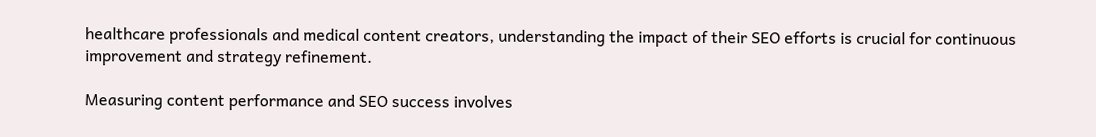healthcare professionals and medical content creators, understanding the impact of their SEO efforts is crucial for continuous improvement and strategy refinement.

Measuring content performance and SEO success involves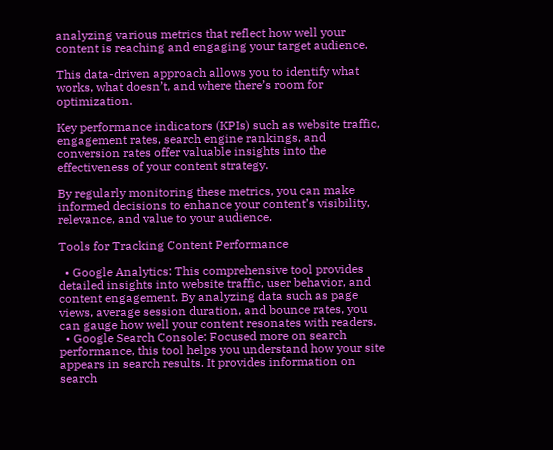analyzing various metrics that reflect how well your content is reaching and engaging your target audience.

This data-driven approach allows you to identify what works, what doesn’t, and where there’s room for optimization.

Key performance indicators (KPIs) such as website traffic, engagement rates, search engine rankings, and conversion rates offer valuable insights into the effectiveness of your content strategy.

By regularly monitoring these metrics, you can make informed decisions to enhance your content’s visibility, relevance, and value to your audience.

Tools for Tracking Content Performance

  • Google Analytics: This comprehensive tool provides detailed insights into website traffic, user behavior, and content engagement. By analyzing data such as page views, average session duration, and bounce rates, you can gauge how well your content resonates with readers.
  • Google Search Console: Focused more on search performance, this tool helps you understand how your site appears in search results. It provides information on search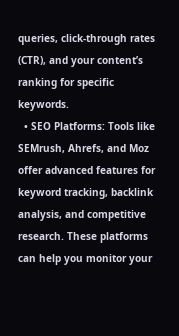queries, click-through rates (CTR), and your content’s ranking for specific keywords.
  • SEO Platforms: Tools like SEMrush, Ahrefs, and Moz offer advanced features for keyword tracking, backlink analysis, and competitive research. These platforms can help you monitor your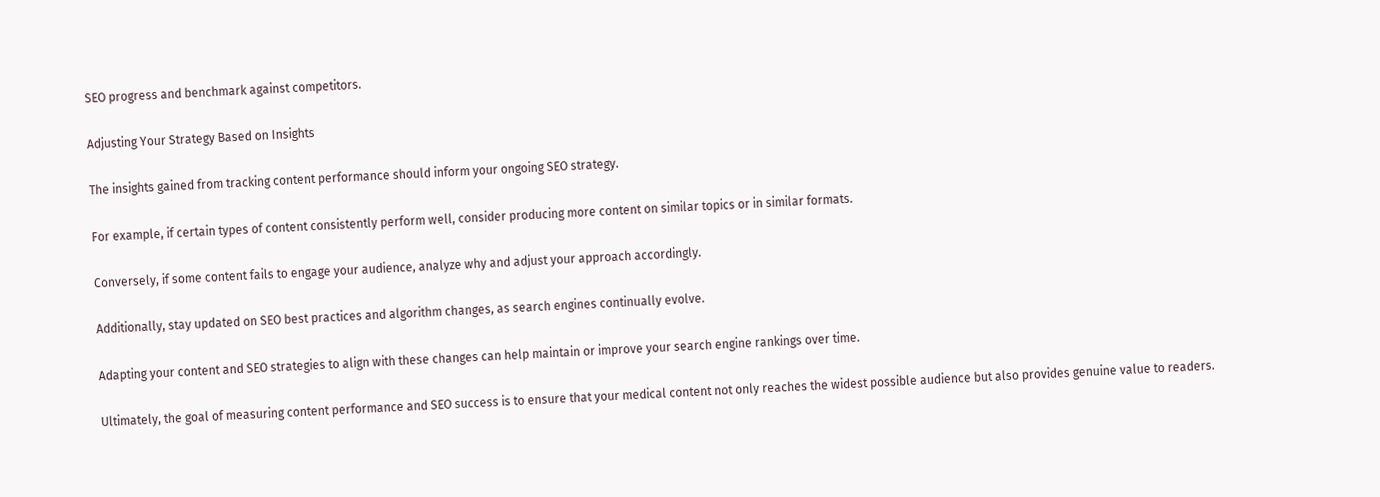SEO progress and benchmark against competitors.

Adjusting Your Strategy Based on Insights

The insights gained from tracking content performance should inform your ongoing SEO strategy.

For example, if certain types of content consistently perform well, consider producing more content on similar topics or in similar formats.

Conversely, if some content fails to engage your audience, analyze why and adjust your approach accordingly.

Additionally, stay updated on SEO best practices and algorithm changes, as search engines continually evolve.

Adapting your content and SEO strategies to align with these changes can help maintain or improve your search engine rankings over time.

Ultimately, the goal of measuring content performance and SEO success is to ensure that your medical content not only reaches the widest possible audience but also provides genuine value to readers.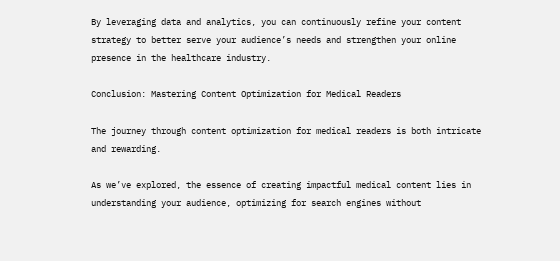By leveraging data and analytics, you can continuously refine your content strategy to better serve your audience’s needs and strengthen your online presence in the healthcare industry.

Conclusion: Mastering Content Optimization for Medical Readers

The journey through content optimization for medical readers is both intricate and rewarding.

As we’ve explored, the essence of creating impactful medical content lies in understanding your audience, optimizing for search engines without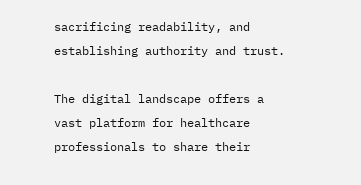sacrificing readability, and establishing authority and trust.

The digital landscape offers a vast platform for healthcare professionals to share their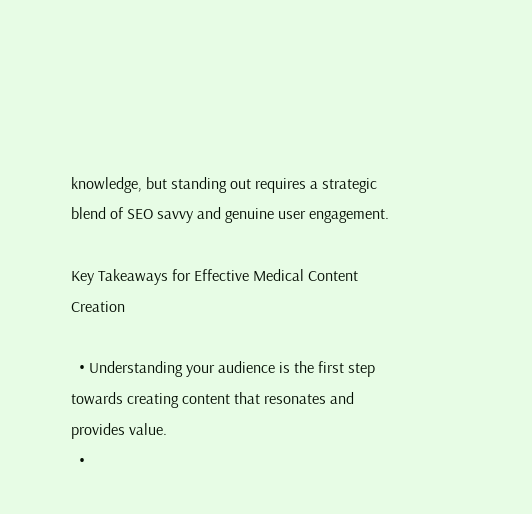knowledge, but standing out requires a strategic blend of SEO savvy and genuine user engagement.

Key Takeaways for Effective Medical Content Creation

  • Understanding your audience is the first step towards creating content that resonates and provides value.
  •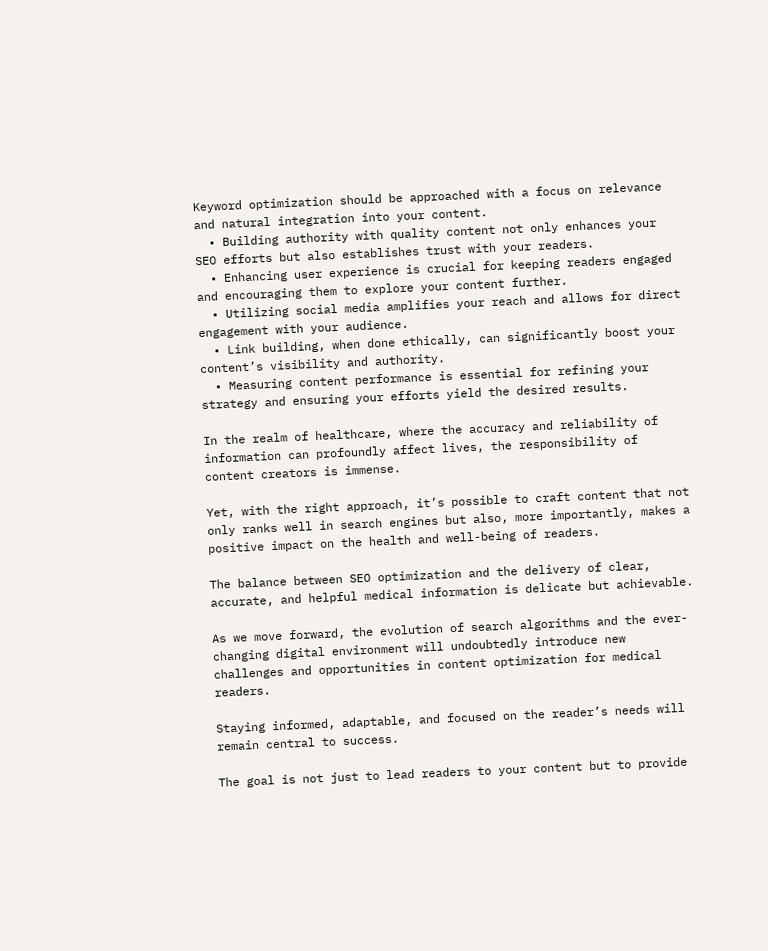Keyword optimization should be approached with a focus on relevance and natural integration into your content.
  • Building authority with quality content not only enhances your SEO efforts but also establishes trust with your readers.
  • Enhancing user experience is crucial for keeping readers engaged and encouraging them to explore your content further.
  • Utilizing social media amplifies your reach and allows for direct engagement with your audience.
  • Link building, when done ethically, can significantly boost your content’s visibility and authority.
  • Measuring content performance is essential for refining your strategy and ensuring your efforts yield the desired results.

In the realm of healthcare, where the accuracy and reliability of information can profoundly affect lives, the responsibility of content creators is immense.

Yet, with the right approach, it’s possible to craft content that not only ranks well in search engines but also, more importantly, makes a positive impact on the health and well-being of readers.

The balance between SEO optimization and the delivery of clear, accurate, and helpful medical information is delicate but achievable.

As we move forward, the evolution of search algorithms and the ever-changing digital environment will undoubtedly introduce new challenges and opportunities in content optimization for medical readers.

Staying informed, adaptable, and focused on the reader’s needs will remain central to success.

The goal is not just to lead readers to your content but to provide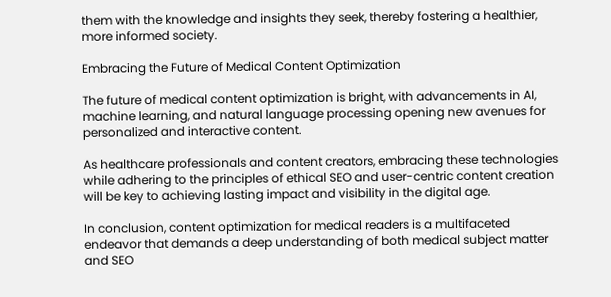them with the knowledge and insights they seek, thereby fostering a healthier, more informed society.

Embracing the Future of Medical Content Optimization

The future of medical content optimization is bright, with advancements in AI, machine learning, and natural language processing opening new avenues for personalized and interactive content.

As healthcare professionals and content creators, embracing these technologies while adhering to the principles of ethical SEO and user-centric content creation will be key to achieving lasting impact and visibility in the digital age.

In conclusion, content optimization for medical readers is a multifaceted endeavor that demands a deep understanding of both medical subject matter and SEO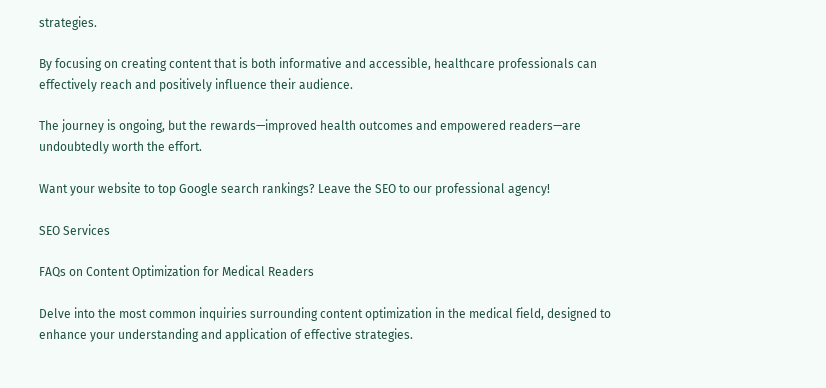strategies.

By focusing on creating content that is both informative and accessible, healthcare professionals can effectively reach and positively influence their audience.

The journey is ongoing, but the rewards—improved health outcomes and empowered readers—are undoubtedly worth the effort.

Want your website to top Google search rankings? Leave the SEO to our professional agency!

SEO Services

FAQs on Content Optimization for Medical Readers

Delve into the most common inquiries surrounding content optimization in the medical field, designed to enhance your understanding and application of effective strategies.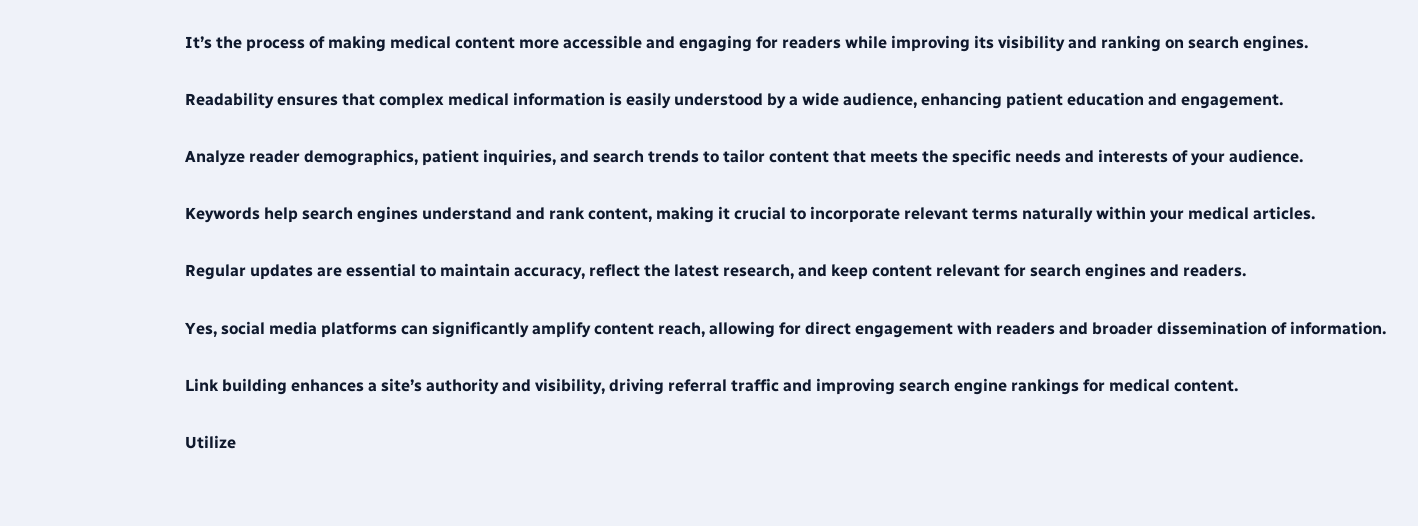It’s the process of making medical content more accessible and engaging for readers while improving its visibility and ranking on search engines.

Readability ensures that complex medical information is easily understood by a wide audience, enhancing patient education and engagement.

Analyze reader demographics, patient inquiries, and search trends to tailor content that meets the specific needs and interests of your audience.

Keywords help search engines understand and rank content, making it crucial to incorporate relevant terms naturally within your medical articles.

Regular updates are essential to maintain accuracy, reflect the latest research, and keep content relevant for search engines and readers.

Yes, social media platforms can significantly amplify content reach, allowing for direct engagement with readers and broader dissemination of information.

Link building enhances a site’s authority and visibility, driving referral traffic and improving search engine rankings for medical content.

Utilize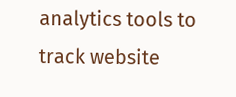analytics tools to track website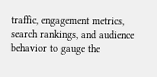traffic, engagement metrics, search rankings, and audience behavior to gauge the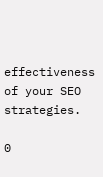effectiveness of your SEO strategies.

0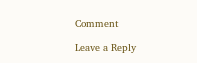Comment

Leave a Reply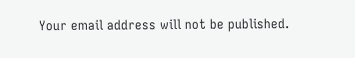Your email address will not be published.